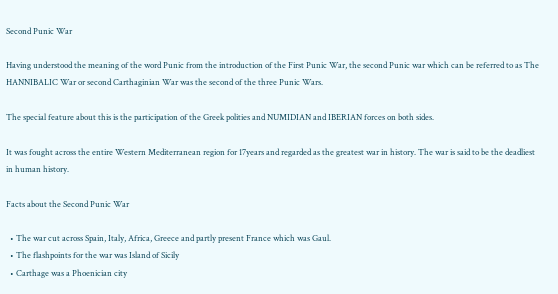Second Punic War

Having understood the meaning of the word Punic from the introduction of the First Punic War, the second Punic war which can be referred to as The HANNIBALIC War or second Carthaginian War was the second of the three Punic Wars.

The special feature about this is the participation of the Greek polities and NUMIDIAN and IBERIAN forces on both sides.

It was fought across the entire Western Mediterranean region for 17years and regarded as the greatest war in history. The war is said to be the deadliest in human history.

Facts about the Second Punic War

  • The war cut across Spain, Italy, Africa, Greece and partly present France which was Gaul.
  • The flashpoints for the war was Island of Sicily
  • Carthage was a Phoenician city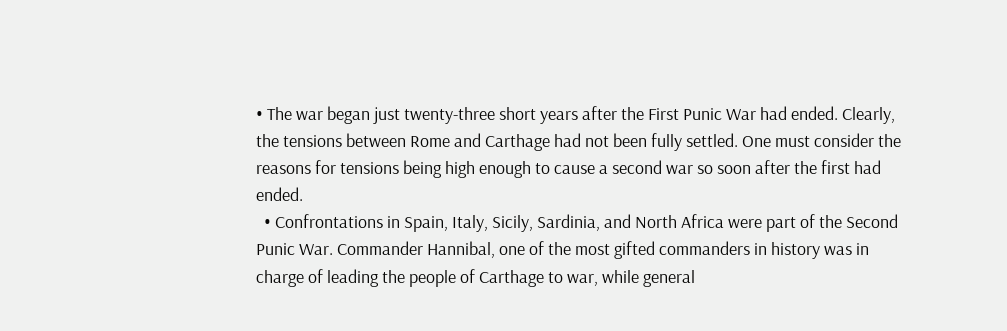• The war began just twenty-three short years after the First Punic War had ended. Clearly, the tensions between Rome and Carthage had not been fully settled. One must consider the reasons for tensions being high enough to cause a second war so soon after the first had ended.
  • Confrontations in Spain, Italy, Sicily, Sardinia, and North Africa were part of the Second Punic War. Commander Hannibal, one of the most gifted commanders in history was in charge of leading the people of Carthage to war, while general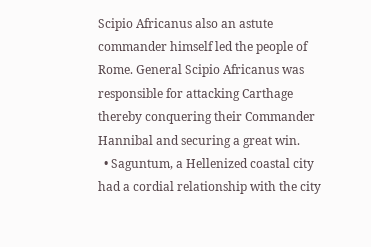Scipio Africanus also an astute commander himself led the people of Rome. General Scipio Africanus was responsible for attacking Carthage thereby conquering their Commander Hannibal and securing a great win.
  • Saguntum, a Hellenized coastal city had a cordial relationship with the city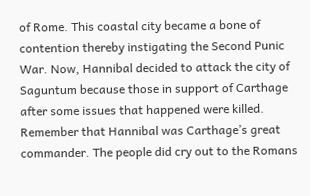of Rome. This coastal city became a bone of contention thereby instigating the Second Punic War. Now, Hannibal decided to attack the city of Saguntum because those in support of Carthage after some issues that happened were killed. Remember that Hannibal was Carthage’s great commander. The people did cry out to the Romans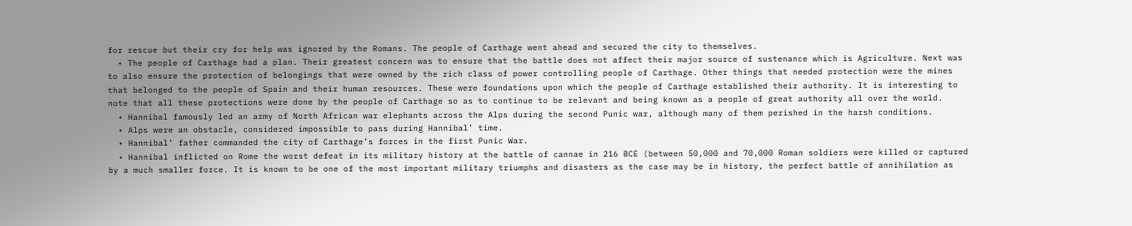for rescue but their cry for help was ignored by the Romans. The people of Carthage went ahead and secured the city to themselves.
  • The people of Carthage had a plan. Their greatest concern was to ensure that the battle does not affect their major source of sustenance which is Agriculture. Next was to also ensure the protection of belongings that were owned by the rich class of power controlling people of Carthage. Other things that needed protection were the mines that belonged to the people of Spain and their human resources. These were foundations upon which the people of Carthage established their authority. It is interesting to note that all these protections were done by the people of Carthage so as to continue to be relevant and being known as a people of great authority all over the world.
  • Hannibal famously led an army of North African war elephants across the Alps during the second Punic war, although many of them perished in the harsh conditions.
  • Alps were an obstacle, considered impossible to pass during Hannibal’ time.
  • Hannibal’ father commanded the city of Carthage’s forces in the first Punic War.
  • Hannibal inflicted on Rome the worst defeat in its military history at the battle of cannae in 216 BCE (between 50,000 and 70,000 Roman soldiers were killed or captured by a much smaller force. It is known to be one of the most important military triumphs and disasters as the case may be in history, the perfect battle of annihilation as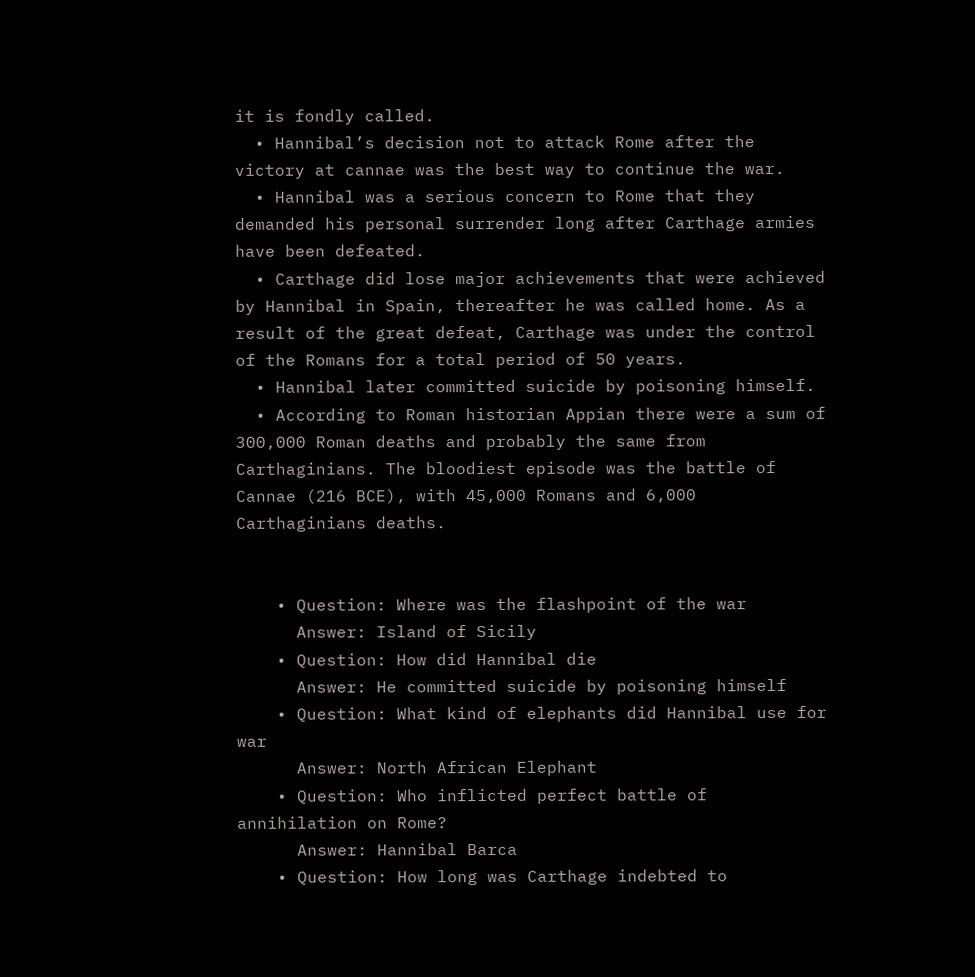it is fondly called.
  • Hannibal’s decision not to attack Rome after the victory at cannae was the best way to continue the war.
  • Hannibal was a serious concern to Rome that they demanded his personal surrender long after Carthage armies have been defeated.
  • Carthage did lose major achievements that were achieved by Hannibal in Spain, thereafter he was called home. As a result of the great defeat, Carthage was under the control of the Romans for a total period of 50 years.
  • Hannibal later committed suicide by poisoning himself.
  • According to Roman historian Appian there were a sum of 300,000 Roman deaths and probably the same from Carthaginians. The bloodiest episode was the battle of Cannae (216 BCE), with 45,000 Romans and 6,000 Carthaginians deaths.


    • Question: Where was the flashpoint of the war
      Answer: Island of Sicily
    • Question: How did Hannibal die
      Answer: He committed suicide by poisoning himself
    • Question: What kind of elephants did Hannibal use for war
      Answer: North African Elephant
    • Question: Who inflicted perfect battle of annihilation on Rome?
      Answer: Hannibal Barca
    • Question: How long was Carthage indebted to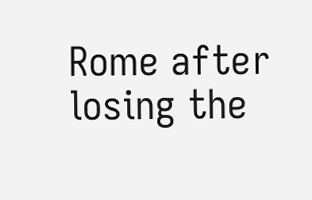Rome after losing the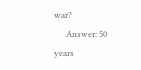war?
      Answer: 50 years